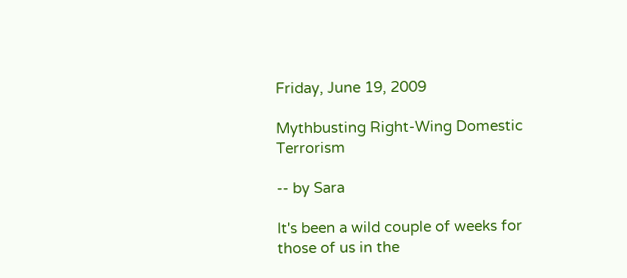Friday, June 19, 2009

Mythbusting Right-Wing Domestic Terrorism

-- by Sara

It's been a wild couple of weeks for those of us in the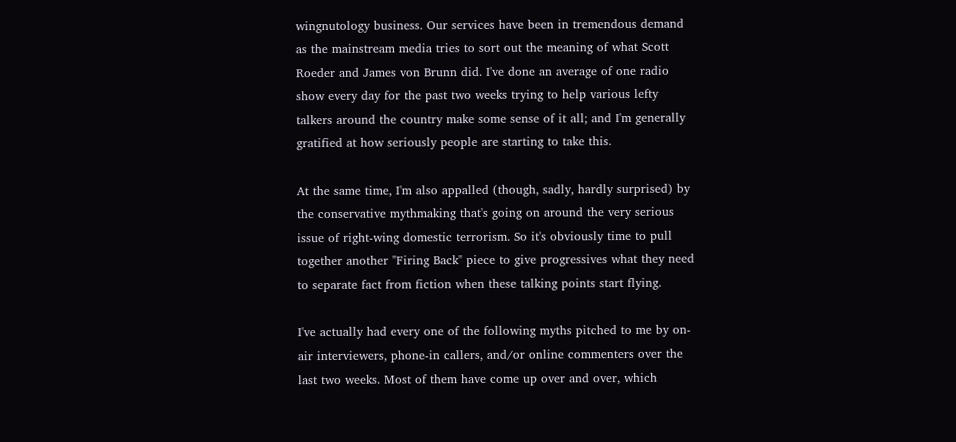wingnutology business. Our services have been in tremendous demand as the mainstream media tries to sort out the meaning of what Scott Roeder and James von Brunn did. I've done an average of one radio show every day for the past two weeks trying to help various lefty talkers around the country make some sense of it all; and I'm generally gratified at how seriously people are starting to take this.

At the same time, I'm also appalled (though, sadly, hardly surprised) by the conservative mythmaking that's going on around the very serious issue of right-wing domestic terrorism. So it's obviously time to pull together another "Firing Back" piece to give progressives what they need to separate fact from fiction when these talking points start flying.

I've actually had every one of the following myths pitched to me by on-air interviewers, phone-in callers, and/or online commenters over the last two weeks. Most of them have come up over and over, which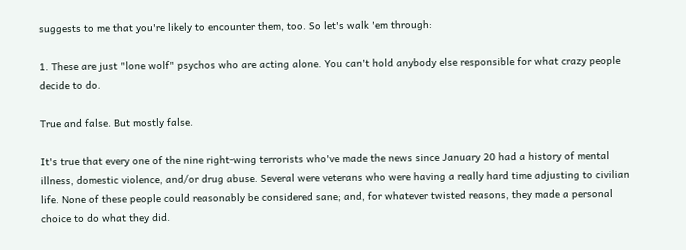suggests to me that you're likely to encounter them, too. So let's walk 'em through:

1. These are just "lone wolf" psychos who are acting alone. You can't hold anybody else responsible for what crazy people decide to do.

True and false. But mostly false.

It's true that every one of the nine right-wing terrorists who've made the news since January 20 had a history of mental illness, domestic violence, and/or drug abuse. Several were veterans who were having a really hard time adjusting to civilian life. None of these people could reasonably be considered sane; and, for whatever twisted reasons, they made a personal choice to do what they did.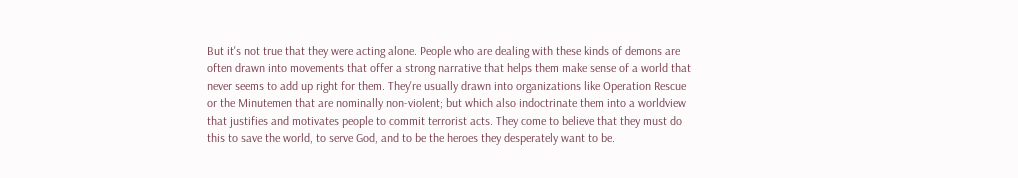But it's not true that they were acting alone. People who are dealing with these kinds of demons are often drawn into movements that offer a strong narrative that helps them make sense of a world that never seems to add up right for them. They're usually drawn into organizations like Operation Rescue or the Minutemen that are nominally non-violent; but which also indoctrinate them into a worldview that justifies and motivates people to commit terrorist acts. They come to believe that they must do this to save the world, to serve God, and to be the heroes they desperately want to be.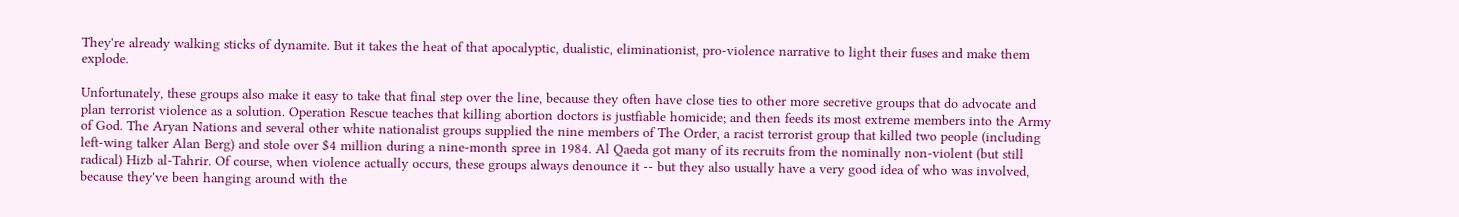They're already walking sticks of dynamite. But it takes the heat of that apocalyptic, dualistic, eliminationist, pro-violence narrative to light their fuses and make them explode.

Unfortunately, these groups also make it easy to take that final step over the line, because they often have close ties to other more secretive groups that do advocate and plan terrorist violence as a solution. Operation Rescue teaches that killing abortion doctors is justfiable homicide; and then feeds its most extreme members into the Army of God. The Aryan Nations and several other white nationalist groups supplied the nine members of The Order, a racist terrorist group that killed two people (including left-wing talker Alan Berg) and stole over $4 million during a nine-month spree in 1984. Al Qaeda got many of its recruits from the nominally non-violent (but still radical) Hizb al-Tahrir. Of course, when violence actually occurs, these groups always denounce it -- but they also usually have a very good idea of who was involved, because they've been hanging around with the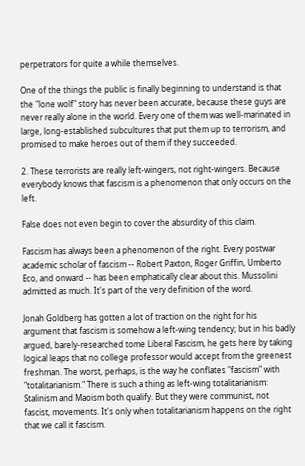perpetrators for quite a while themselves.

One of the things the public is finally beginning to understand is that the "lone wolf" story has never been accurate, because these guys are never really alone in the world. Every one of them was well-marinated in large, long-established subcultures that put them up to terrorism, and promised to make heroes out of them if they succeeded.

2. These terrorists are really left-wingers, not right-wingers. Because everybody knows that fascism is a phenomenon that only occurs on the left.

False does not even begin to cover the absurdity of this claim.

Fascism has always been a phenomenon of the right. Every postwar academic scholar of fascism -- Robert Paxton, Roger Griffin, Umberto Eco, and onward -- has been emphatically clear about this. Mussolini admitted as much. It's part of the very definition of the word.

Jonah Goldberg has gotten a lot of traction on the right for his argument that fascism is somehow a left-wing tendency; but in his badly argued, barely-researched tome Liberal Fascism, he gets here by taking logical leaps that no college professor would accept from the greenest freshman. The worst, perhaps, is the way he conflates "fascism" with "totalitarianism." There is such a thing as left-wing totalitarianism: Stalinism and Maoism both qualify. But they were communist, not fascist, movements. It's only when totalitarianism happens on the right that we call it fascism.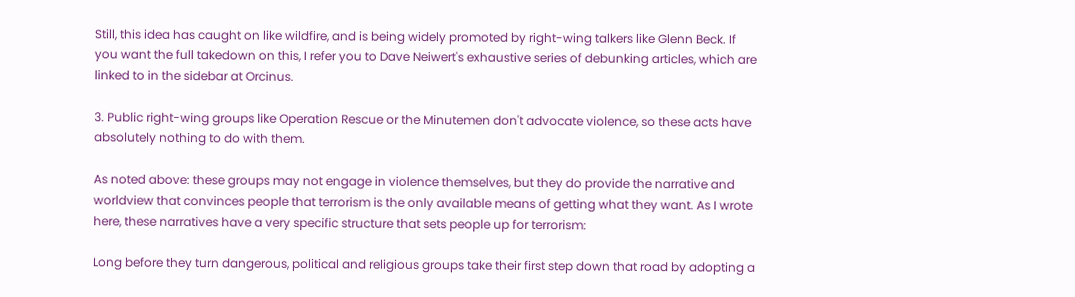Still, this idea has caught on like wildfire, and is being widely promoted by right-wing talkers like Glenn Beck. If you want the full takedown on this, I refer you to Dave Neiwert's exhaustive series of debunking articles, which are linked to in the sidebar at Orcinus.

3. Public right-wing groups like Operation Rescue or the Minutemen don't advocate violence, so these acts have absolutely nothing to do with them.

As noted above: these groups may not engage in violence themselves, but they do provide the narrative and worldview that convinces people that terrorism is the only available means of getting what they want. As I wrote here, these narratives have a very specific structure that sets people up for terrorism:

Long before they turn dangerous, political and religious groups take their first step down that road by adopting a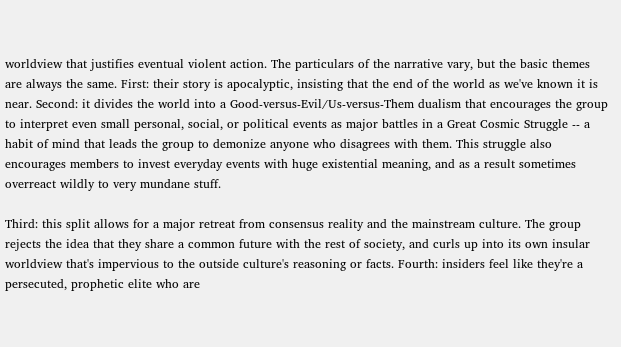worldview that justifies eventual violent action. The particulars of the narrative vary, but the basic themes are always the same. First: their story is apocalyptic, insisting that the end of the world as we've known it is near. Second: it divides the world into a Good-versus-Evil/Us-versus-Them dualism that encourages the group to interpret even small personal, social, or political events as major battles in a Great Cosmic Struggle -- a habit of mind that leads the group to demonize anyone who disagrees with them. This struggle also encourages members to invest everyday events with huge existential meaning, and as a result sometimes overreact wildly to very mundane stuff.

Third: this split allows for a major retreat from consensus reality and the mainstream culture. The group rejects the idea that they share a common future with the rest of society, and curls up into its own insular worldview that's impervious to the outside culture's reasoning or facts. Fourth: insiders feel like they're a persecuted, prophetic elite who are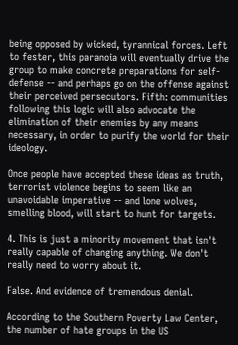being opposed by wicked, tyrannical forces. Left to fester, this paranoia will eventually drive the group to make concrete preparations for self-defense -- and perhaps go on the offense against their perceived persecutors. Fifth: communities following this logic will also advocate the elimination of their enemies by any means necessary, in order to purify the world for their ideology.

Once people have accepted these ideas as truth, terrorist violence begins to seem like an unavoidable imperative -- and lone wolves, smelling blood, will start to hunt for targets.

4. This is just a minority movement that isn't really capable of changing anything. We don't really need to worry about it.

False. And evidence of tremendous denial.

According to the Southern Poverty Law Center, the number of hate groups in the US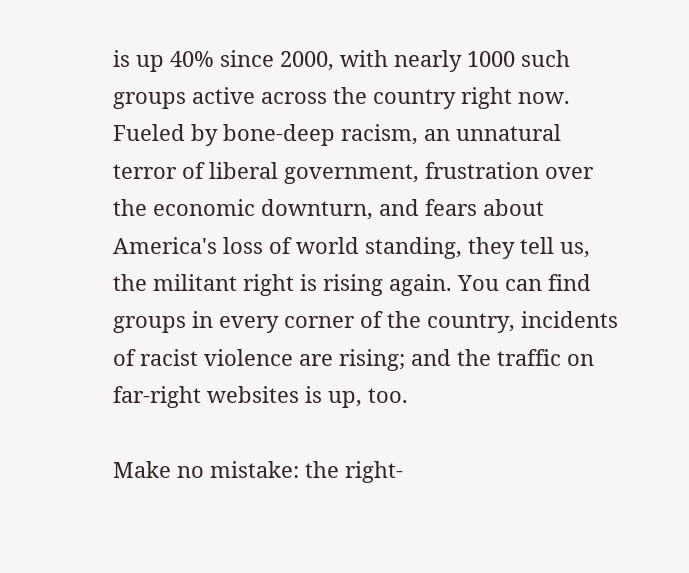is up 40% since 2000, with nearly 1000 such groups active across the country right now. Fueled by bone-deep racism, an unnatural terror of liberal government, frustration over the economic downturn, and fears about America's loss of world standing, they tell us, the militant right is rising again. You can find groups in every corner of the country, incidents of racist violence are rising; and the traffic on far-right websites is up, too.

Make no mistake: the right-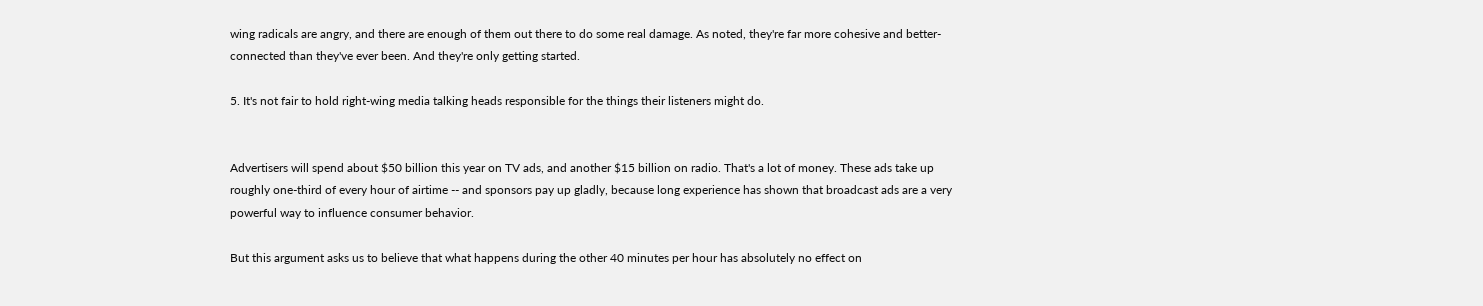wing radicals are angry, and there are enough of them out there to do some real damage. As noted, they're far more cohesive and better-connected than they've ever been. And they're only getting started.

5. It's not fair to hold right-wing media talking heads responsible for the things their listeners might do.


Advertisers will spend about $50 billion this year on TV ads, and another $15 billion on radio. That's a lot of money. These ads take up roughly one-third of every hour of airtime -- and sponsors pay up gladly, because long experience has shown that broadcast ads are a very powerful way to influence consumer behavior.

But this argument asks us to believe that what happens during the other 40 minutes per hour has absolutely no effect on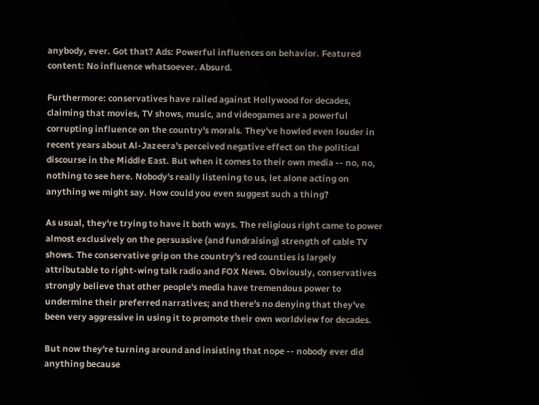anybody, ever. Got that? Ads: Powerful influences on behavior. Featured content: No influence whatsoever. Absurd.

Furthermore: conservatives have railed against Hollywood for decades, claiming that movies, TV shows, music, and videogames are a powerful corrupting influence on the country's morals. They've howled even louder in recent years about Al-Jazeera's perceived negative effect on the political discourse in the Middle East. But when it comes to their own media -- no, no, nothing to see here. Nobody's really listening to us, let alone acting on anything we might say. How could you even suggest such a thing?

As usual, they're trying to have it both ways. The religious right came to power almost exclusively on the persuasive (and fundraising) strength of cable TV shows. The conservative grip on the country's red counties is largely attributable to right-wing talk radio and FOX News. Obviously, conservatives strongly believe that other people's media have tremendous power to undermine their preferred narratives; and there's no denying that they've been very aggressive in using it to promote their own worldview for decades.

But now they're turning around and insisting that nope -- nobody ever did anything because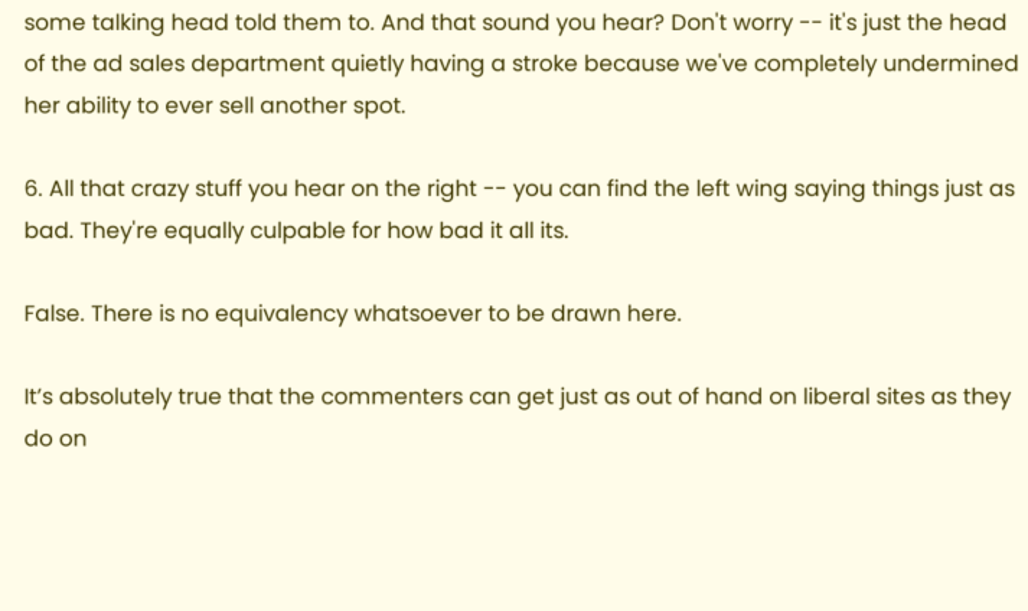some talking head told them to. And that sound you hear? Don't worry -- it's just the head of the ad sales department quietly having a stroke because we've completely undermined her ability to ever sell another spot.

6. All that crazy stuff you hear on the right -- you can find the left wing saying things just as bad. They're equally culpable for how bad it all its.

False. There is no equivalency whatsoever to be drawn here.

It’s absolutely true that the commenters can get just as out of hand on liberal sites as they do on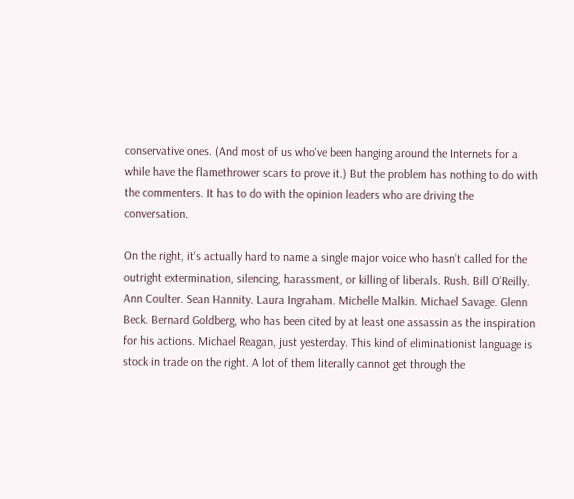conservative ones. (And most of us who've been hanging around the Internets for a while have the flamethrower scars to prove it.) But the problem has nothing to do with the commenters. It has to do with the opinion leaders who are driving the conversation.

On the right, it's actually hard to name a single major voice who hasn’t called for the outright extermination, silencing, harassment, or killing of liberals. Rush. Bill O’Reilly. Ann Coulter. Sean Hannity. Laura Ingraham. Michelle Malkin. Michael Savage. Glenn Beck. Bernard Goldberg, who has been cited by at least one assassin as the inspiration for his actions. Michael Reagan, just yesterday. This kind of eliminationist language is stock in trade on the right. A lot of them literally cannot get through the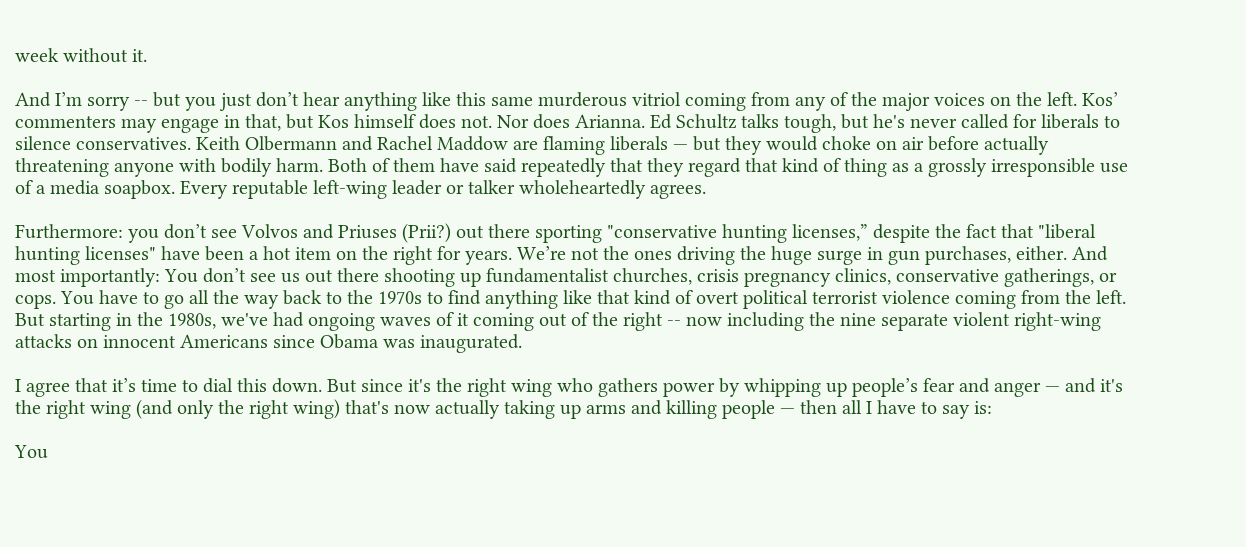week without it.

And I’m sorry -- but you just don’t hear anything like this same murderous vitriol coming from any of the major voices on the left. Kos’ commenters may engage in that, but Kos himself does not. Nor does Arianna. Ed Schultz talks tough, but he's never called for liberals to silence conservatives. Keith Olbermann and Rachel Maddow are flaming liberals — but they would choke on air before actually threatening anyone with bodily harm. Both of them have said repeatedly that they regard that kind of thing as a grossly irresponsible use of a media soapbox. Every reputable left-wing leader or talker wholeheartedly agrees.

Furthermore: you don’t see Volvos and Priuses (Prii?) out there sporting "conservative hunting licenses,” despite the fact that "liberal hunting licenses" have been a hot item on the right for years. We’re not the ones driving the huge surge in gun purchases, either. And most importantly: You don’t see us out there shooting up fundamentalist churches, crisis pregnancy clinics, conservative gatherings, or cops. You have to go all the way back to the 1970s to find anything like that kind of overt political terrorist violence coming from the left. But starting in the 1980s, we've had ongoing waves of it coming out of the right -- now including the nine separate violent right-wing attacks on innocent Americans since Obama was inaugurated.

I agree that it’s time to dial this down. But since it's the right wing who gathers power by whipping up people’s fear and anger — and it's the right wing (and only the right wing) that's now actually taking up arms and killing people — then all I have to say is:

You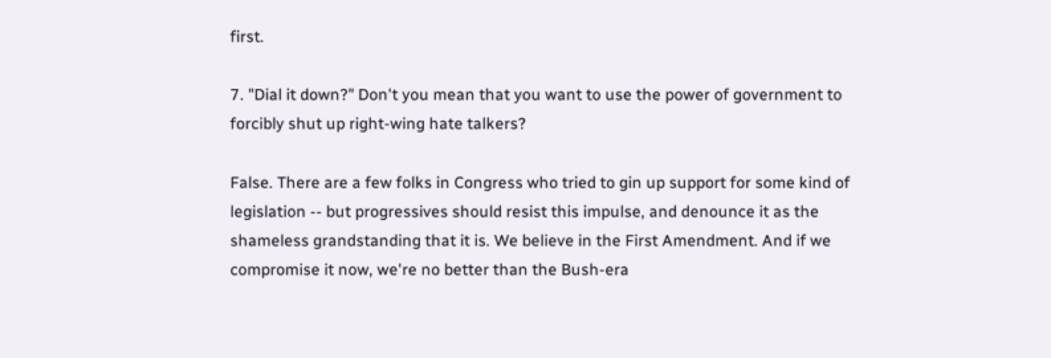first.

7. "Dial it down?" Don't you mean that you want to use the power of government to forcibly shut up right-wing hate talkers?

False. There are a few folks in Congress who tried to gin up support for some kind of legislation -- but progressives should resist this impulse, and denounce it as the shameless grandstanding that it is. We believe in the First Amendment. And if we compromise it now, we're no better than the Bush-era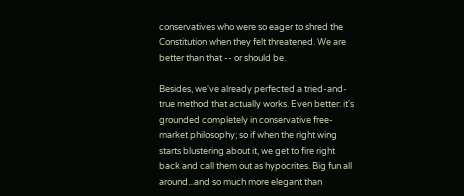conservatives who were so eager to shred the Constitution when they felt threatened. We are better than that -- or should be.

Besides, we've already perfected a tried-and-true method that actually works. Even better: it's grounded completely in conservative free-market philosophy; so if when the right wing starts blustering about it, we get to fire right back and call them out as hypocrites. Big fun all around...and so much more elegant than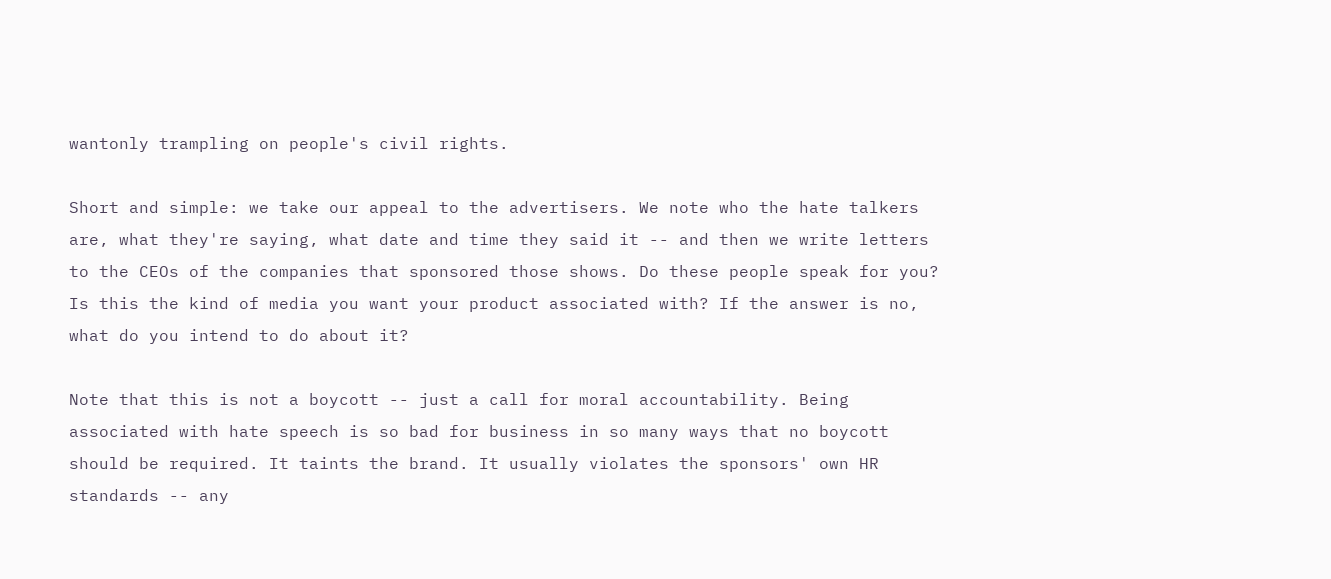wantonly trampling on people's civil rights.

Short and simple: we take our appeal to the advertisers. We note who the hate talkers are, what they're saying, what date and time they said it -- and then we write letters to the CEOs of the companies that sponsored those shows. Do these people speak for you? Is this the kind of media you want your product associated with? If the answer is no, what do you intend to do about it?

Note that this is not a boycott -- just a call for moral accountability. Being associated with hate speech is so bad for business in so many ways that no boycott should be required. It taints the brand. It usually violates the sponsors' own HR standards -- any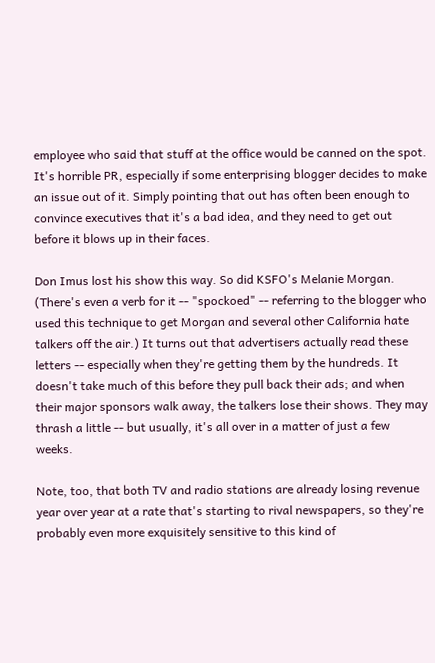employee who said that stuff at the office would be canned on the spot. It's horrible PR, especially if some enterprising blogger decides to make an issue out of it. Simply pointing that out has often been enough to convince executives that it's a bad idea, and they need to get out before it blows up in their faces.

Don Imus lost his show this way. So did KSFO's Melanie Morgan. (There's even a verb for it -- "spockoed" -- referring to the blogger who used this technique to get Morgan and several other California hate talkers off the air.) It turns out that advertisers actually read these letters -- especially when they're getting them by the hundreds. It doesn't take much of this before they pull back their ads; and when their major sponsors walk away, the talkers lose their shows. They may thrash a little -- but usually, it's all over in a matter of just a few weeks.

Note, too, that both TV and radio stations are already losing revenue year over year at a rate that's starting to rival newspapers, so they're probably even more exquisitely sensitive to this kind of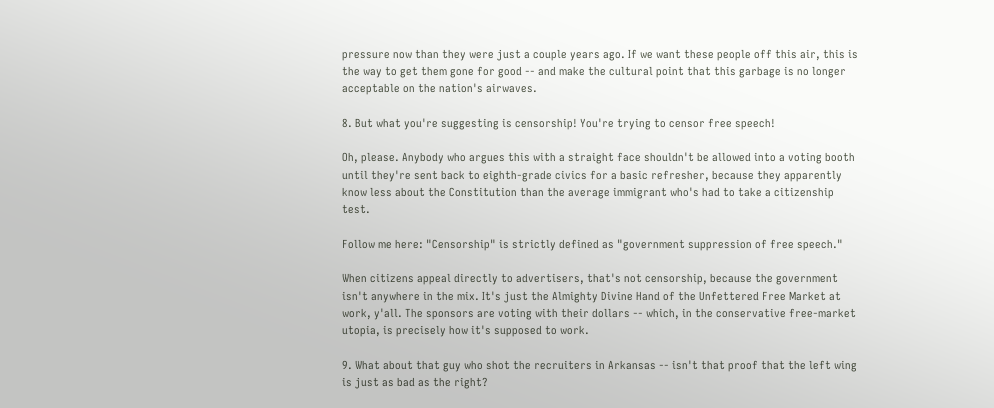pressure now than they were just a couple years ago. If we want these people off this air, this is the way to get them gone for good -- and make the cultural point that this garbage is no longer acceptable on the nation's airwaves.

8. But what you're suggesting is censorship! You're trying to censor free speech!

Oh, please. Anybody who argues this with a straight face shouldn't be allowed into a voting booth until they're sent back to eighth-grade civics for a basic refresher, because they apparently know less about the Constitution than the average immigrant who's had to take a citizenship test.

Follow me here: "Censorship" is strictly defined as "government suppression of free speech."

When citizens appeal directly to advertisers, that's not censorship, because the government isn't anywhere in the mix. It's just the Almighty Divine Hand of the Unfettered Free Market at work, y'all. The sponsors are voting with their dollars -- which, in the conservative free-market utopia, is precisely how it's supposed to work.

9. What about that guy who shot the recruiters in Arkansas -- isn't that proof that the left wing is just as bad as the right?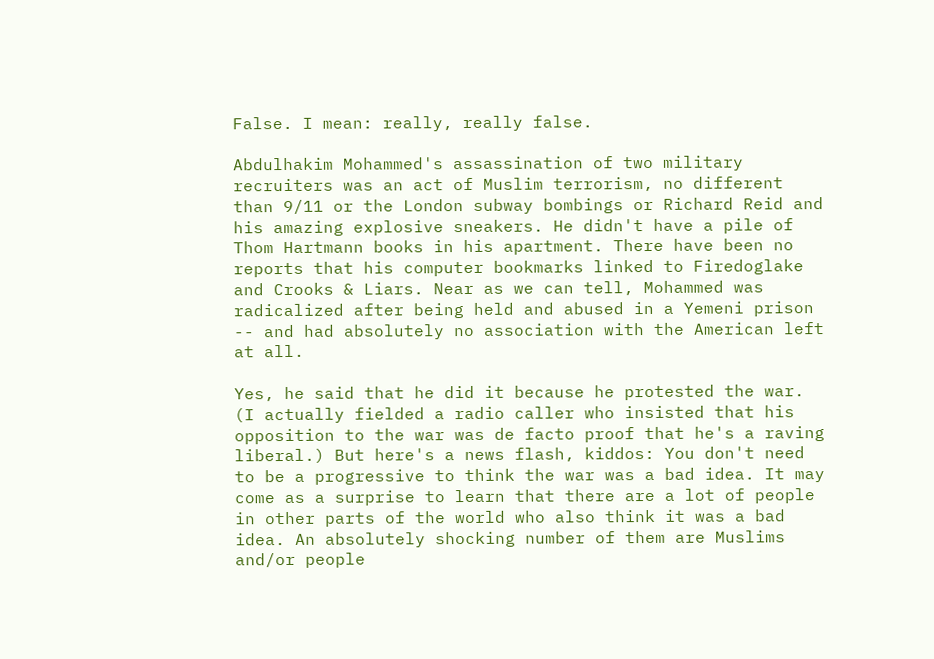False. I mean: really, really false.

Abdulhakim Mohammed's assassination of two military recruiters was an act of Muslim terrorism, no different than 9/11 or the London subway bombings or Richard Reid and his amazing explosive sneakers. He didn't have a pile of Thom Hartmann books in his apartment. There have been no reports that his computer bookmarks linked to Firedoglake and Crooks & Liars. Near as we can tell, Mohammed was radicalized after being held and abused in a Yemeni prison -- and had absolutely no association with the American left at all.

Yes, he said that he did it because he protested the war. (I actually fielded a radio caller who insisted that his opposition to the war was de facto proof that he's a raving liberal.) But here's a news flash, kiddos: You don't need to be a progressive to think the war was a bad idea. It may come as a surprise to learn that there are a lot of people in other parts of the world who also think it was a bad idea. An absolutely shocking number of them are Muslims and/or people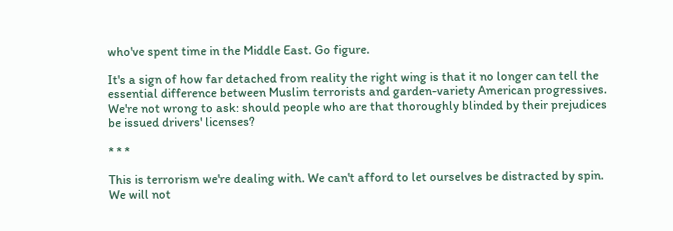who've spent time in the Middle East. Go figure.

It's a sign of how far detached from reality the right wing is that it no longer can tell the essential difference between Muslim terrorists and garden-variety American progressives. We're not wrong to ask: should people who are that thoroughly blinded by their prejudices be issued drivers' licenses?

* * *

This is terrorism we're dealing with. We can't afford to let ourselves be distracted by spin. We will not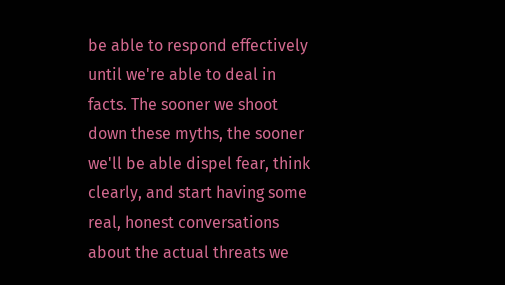be able to respond effectively until we're able to deal in facts. The sooner we shoot down these myths, the sooner we'll be able dispel fear, think clearly, and start having some real, honest conversations about the actual threats we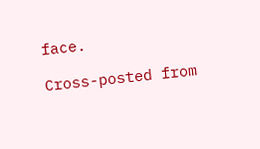face.

Cross-posted from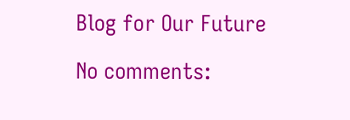Blog for Our Future

No comments: